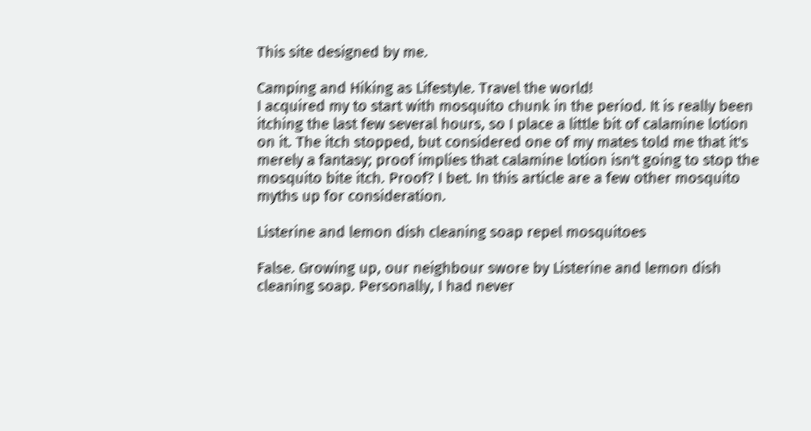This site designed by me.

Camping and Hiking as Lifestyle. Travel the world!
I acquired my to start with mosquito chunk in the period. It is really been itching the last few several hours, so I place a little bit of calamine lotion on it. The itch stopped, but considered one of my mates told me that it's merely a fantasy; proof implies that calamine lotion isn't going to stop the mosquito bite itch. Proof? I bet. In this article are a few other mosquito myths up for consideration.

Listerine and lemon dish cleaning soap repel mosquitoes

False. Growing up, our neighbour swore by Listerine and lemon dish cleaning soap. Personally, I had never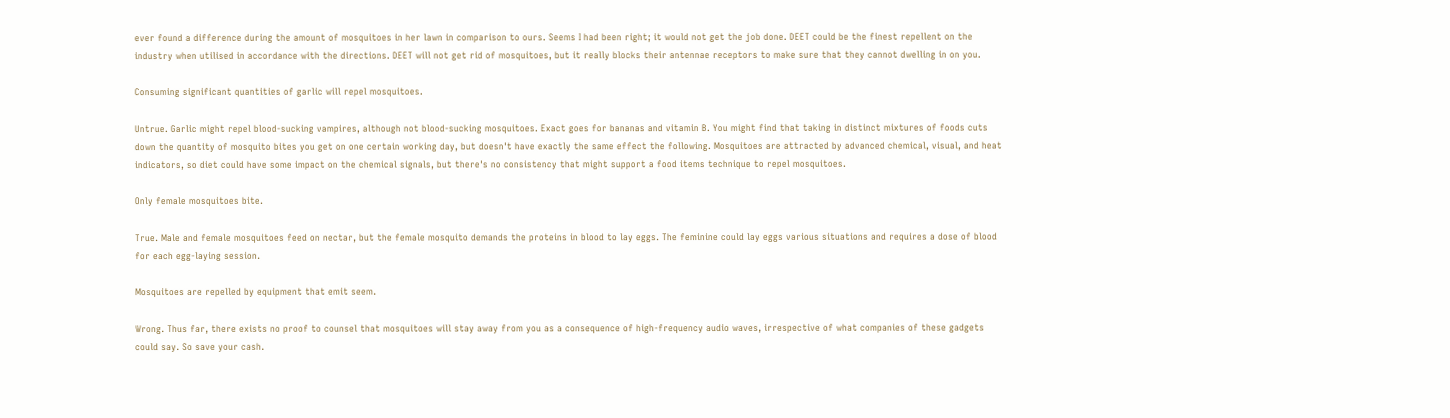ever found a difference during the amount of mosquitoes in her lawn in comparison to ours. Seems I had been right; it would not get the job done. DEET could be the finest repellent on the industry when utilised in accordance with the directions. DEET will not get rid of mosquitoes, but it really blocks their antennae receptors to make sure that they cannot dwelling in on you.

Consuming significant quantities of garlic will repel mosquitoes.

Untrue. Garlic might repel blood-sucking vampires, although not blood-sucking mosquitoes. Exact goes for bananas and vitamin B. You might find that taking in distinct mixtures of foods cuts down the quantity of mosquito bites you get on one certain working day, but doesn't have exactly the same effect the following. Mosquitoes are attracted by advanced chemical, visual, and heat indicators, so diet could have some impact on the chemical signals, but there's no consistency that might support a food items technique to repel mosquitoes.

Only female mosquitoes bite.

True. Male and female mosquitoes feed on nectar, but the female mosquito demands the proteins in blood to lay eggs. The feminine could lay eggs various situations and requires a dose of blood for each egg-laying session.

Mosquitoes are repelled by equipment that emit seem.

Wrong. Thus far, there exists no proof to counsel that mosquitoes will stay away from you as a consequence of high-frequency audio waves, irrespective of what companies of these gadgets could say. So save your cash.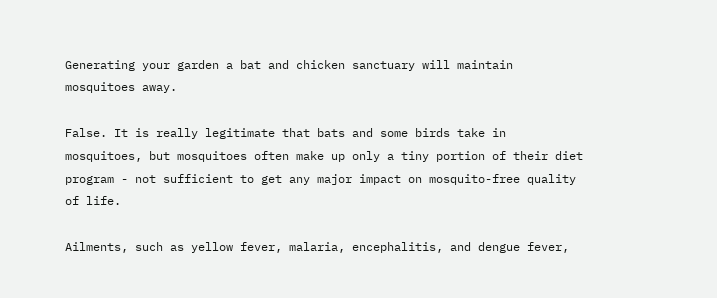Generating your garden a bat and chicken sanctuary will maintain mosquitoes away.

False. It is really legitimate that bats and some birds take in mosquitoes, but mosquitoes often make up only a tiny portion of their diet program - not sufficient to get any major impact on mosquito-free quality of life.

Ailments, such as yellow fever, malaria, encephalitis, and dengue fever,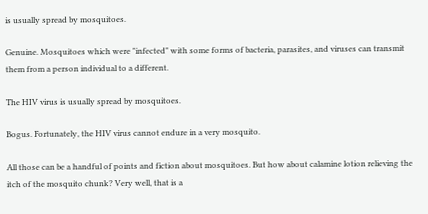is usually spread by mosquitoes.

Genuine. Mosquitoes which were "infected" with some forms of bacteria, parasites, and viruses can transmit them from a person individual to a different.

The HIV virus is usually spread by mosquitoes.

Bogus. Fortunately, the HIV virus cannot endure in a very mosquito.

All those can be a handful of points and fiction about mosquitoes. But how about calamine lotion relieving the itch of the mosquito chunk? Very well, that is a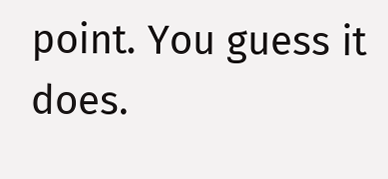point. You guess it does.